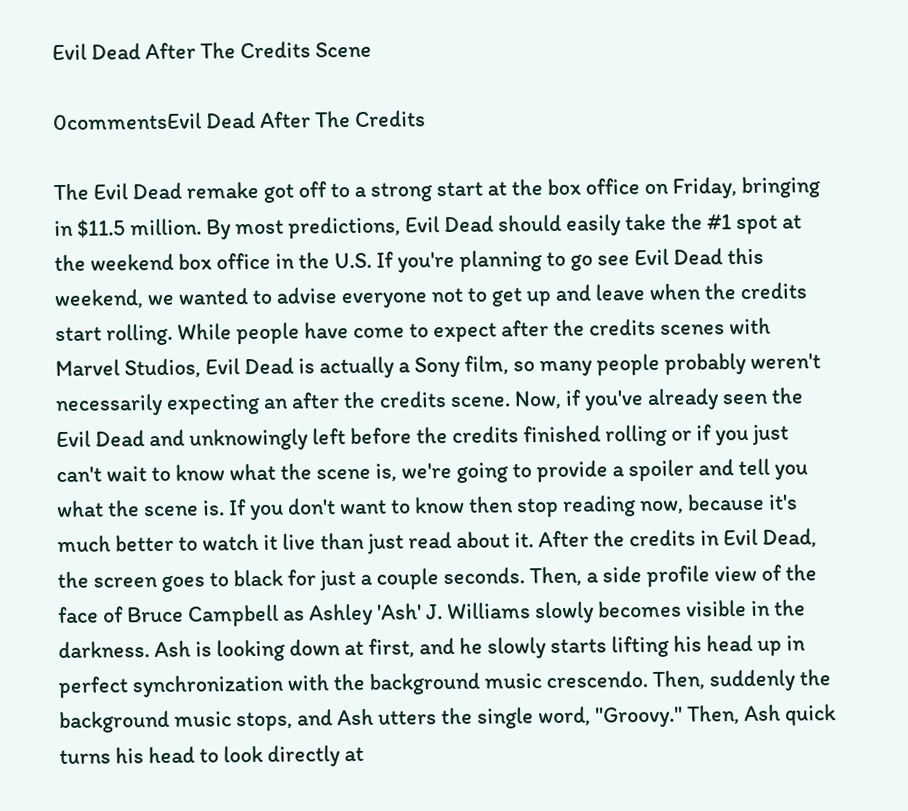Evil Dead After The Credits Scene

0commentsEvil Dead After The Credits

The Evil Dead remake got off to a strong start at the box office on Friday, bringing in $11.5 million. By most predictions, Evil Dead should easily take the #1 spot at the weekend box office in the U.S. If you're planning to go see Evil Dead this weekend, we wanted to advise everyone not to get up and leave when the credits start rolling. While people have come to expect after the credits scenes with Marvel Studios, Evil Dead is actually a Sony film, so many people probably weren't necessarily expecting an after the credits scene. Now, if you've already seen the Evil Dead and unknowingly left before the credits finished rolling or if you just can't wait to know what the scene is, we're going to provide a spoiler and tell you what the scene is. If you don't want to know then stop reading now, because it's much better to watch it live than just read about it. After the credits in Evil Dead, the screen goes to black for just a couple seconds. Then, a side profile view of the face of Bruce Campbell as Ashley 'Ash' J. Williams slowly becomes visible in the darkness. Ash is looking down at first, and he slowly starts lifting his head up in perfect synchronization with the background music crescendo. Then, suddenly the background music stops, and Ash utters the single word, "Groovy." Then, Ash quick turns his head to look directly at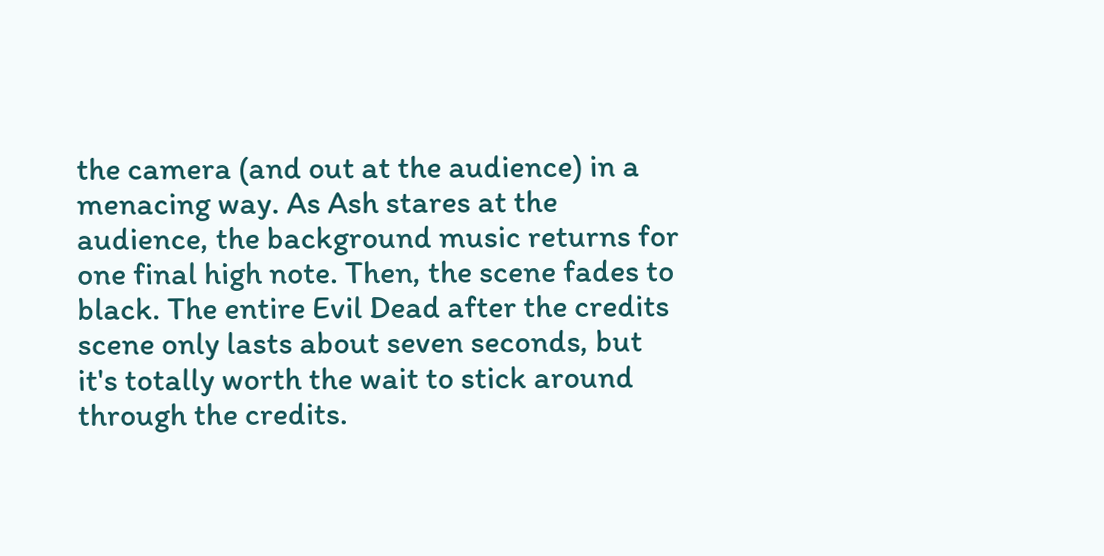the camera (and out at the audience) in a menacing way. As Ash stares at the audience, the background music returns for one final high note. Then, the scene fades to black. The entire Evil Dead after the credits scene only lasts about seven seconds, but it's totally worth the wait to stick around through the credits.